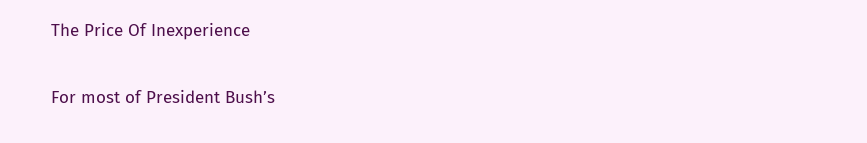The Price Of Inexperience

For most of President Bush’s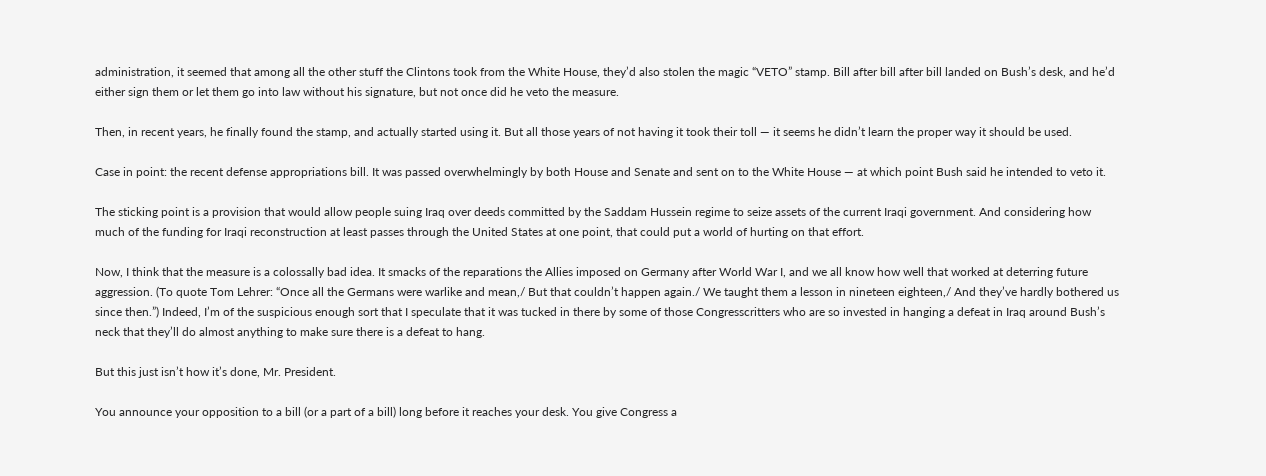administration, it seemed that among all the other stuff the Clintons took from the White House, they’d also stolen the magic “VETO” stamp. Bill after bill after bill landed on Bush’s desk, and he’d either sign them or let them go into law without his signature, but not once did he veto the measure.

Then, in recent years, he finally found the stamp, and actually started using it. But all those years of not having it took their toll — it seems he didn’t learn the proper way it should be used.

Case in point: the recent defense appropriations bill. It was passed overwhelmingly by both House and Senate and sent on to the White House — at which point Bush said he intended to veto it.

The sticking point is a provision that would allow people suing Iraq over deeds committed by the Saddam Hussein regime to seize assets of the current Iraqi government. And considering how much of the funding for Iraqi reconstruction at least passes through the United States at one point, that could put a world of hurting on that effort.

Now, I think that the measure is a colossally bad idea. It smacks of the reparations the Allies imposed on Germany after World War I, and we all know how well that worked at deterring future aggression. (To quote Tom Lehrer: “Once all the Germans were warlike and mean,/ But that couldn’t happen again./ We taught them a lesson in nineteen eighteen,/ And they’ve hardly bothered us since then.”) Indeed, I’m of the suspicious enough sort that I speculate that it was tucked in there by some of those Congresscritters who are so invested in hanging a defeat in Iraq around Bush’s neck that they’ll do almost anything to make sure there is a defeat to hang.

But this just isn’t how it’s done, Mr. President.

You announce your opposition to a bill (or a part of a bill) long before it reaches your desk. You give Congress a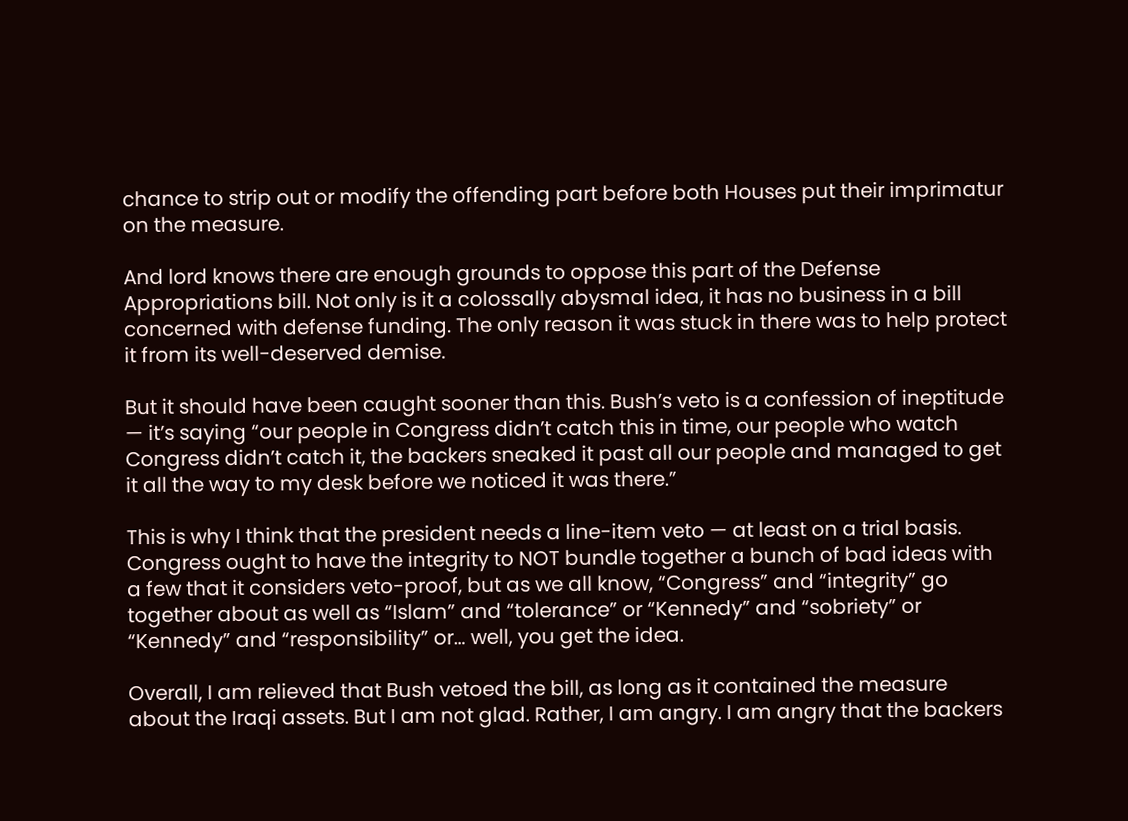chance to strip out or modify the offending part before both Houses put their imprimatur on the measure.

And lord knows there are enough grounds to oppose this part of the Defense Appropriations bill. Not only is it a colossally abysmal idea, it has no business in a bill concerned with defense funding. The only reason it was stuck in there was to help protect it from its well-deserved demise.

But it should have been caught sooner than this. Bush’s veto is a confession of ineptitude — it’s saying “our people in Congress didn’t catch this in time, our people who watch Congress didn’t catch it, the backers sneaked it past all our people and managed to get it all the way to my desk before we noticed it was there.”

This is why I think that the president needs a line-item veto — at least on a trial basis. Congress ought to have the integrity to NOT bundle together a bunch of bad ideas with a few that it considers veto-proof, but as we all know, “Congress” and “integrity” go together about as well as “Islam” and “tolerance” or “Kennedy” and “sobriety” or “Kennedy” and “responsibility” or… well, you get the idea.

Overall, I am relieved that Bush vetoed the bill, as long as it contained the measure about the Iraqi assets. But I am not glad. Rather, I am angry. I am angry that the backers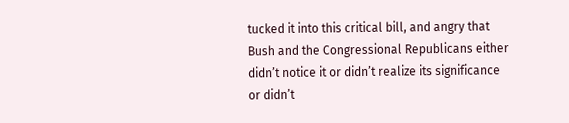tucked it into this critical bill, and angry that Bush and the Congressional Republicans either didn’t notice it or didn’t realize its significance or didn’t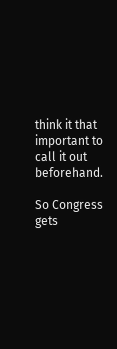think it that important to call it out beforehand.

So Congress gets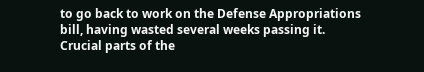to go back to work on the Defense Appropriations bill, having wasted several weeks passing it. Crucial parts of the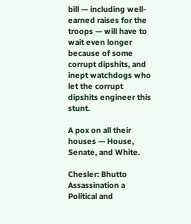bill — including well-earned raises for the troops — will have to wait even longer because of some corrupt dipshits, and inept watchdogs who let the corrupt dipshits engineer this stunt.

A pox on all their houses — House, Senate, and White.

Chesler: Bhutto Assassination a Political and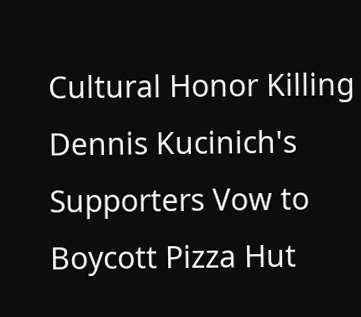Cultural Honor Killing
Dennis Kucinich's Supporters Vow to Boycott Pizza Hut